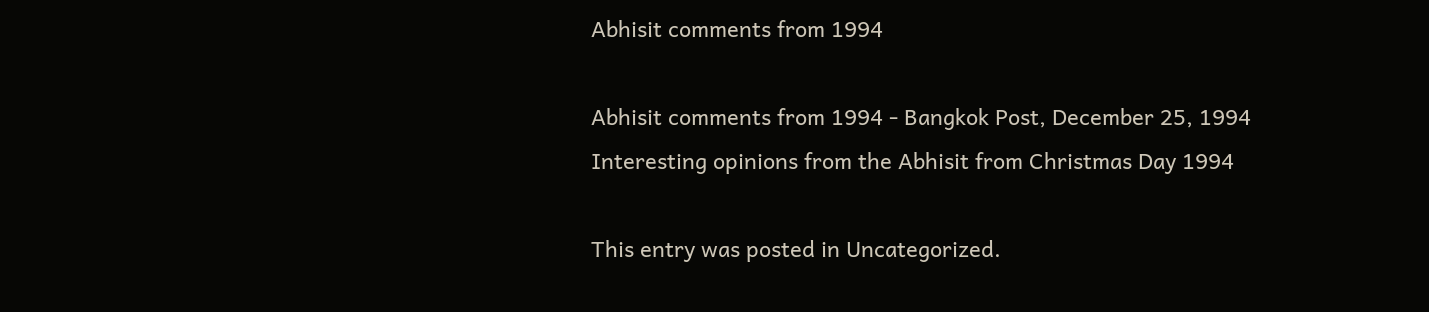Abhisit comments from 1994

Abhisit comments from 1994 - Bangkok Post, December 25, 1994
Interesting opinions from the Abhisit from Christmas Day 1994

This entry was posted in Uncategorized.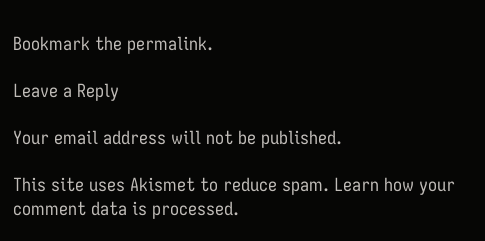Bookmark the permalink.

Leave a Reply

Your email address will not be published.

This site uses Akismet to reduce spam. Learn how your comment data is processed.